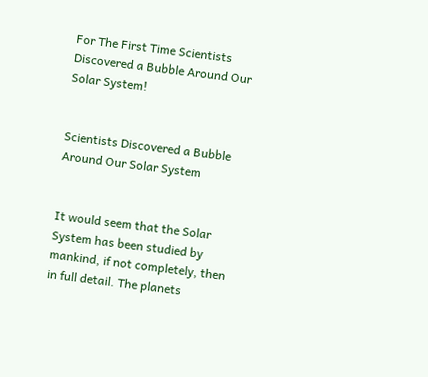For The First Time Scientists Discovered a Bubble Around Our Solar System!


Scientists Discovered a Bubble Around Our Solar System


It would seem that the Solar System has been studied by mankind, if not completely, then in full detail. The planets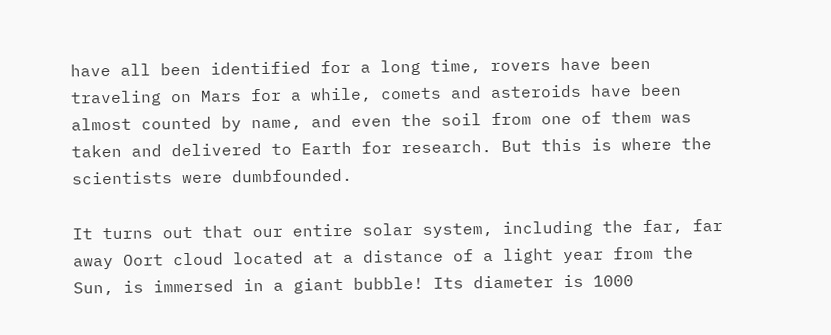have all been identified for a long time, rovers have been traveling on Mars for a while, comets and asteroids have been almost counted by name, and even the soil from one of them was taken and delivered to Earth for research. But this is where the scientists were dumbfounded.

It turns out that our entire solar system, including the far, far away Oort cloud located at a distance of a light year from the Sun, is immersed in a giant bubble! Its diameter is 1000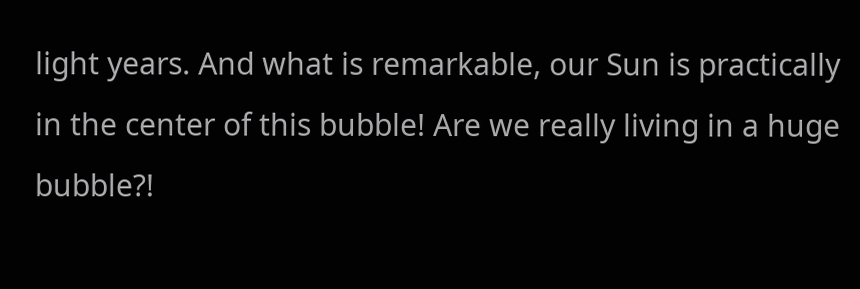light years. And what is remarkable, our Sun is practically in the center of this bubble! Are we really living in a huge bubble?!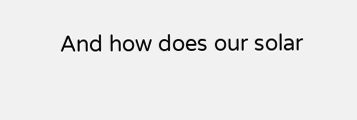And how does our solar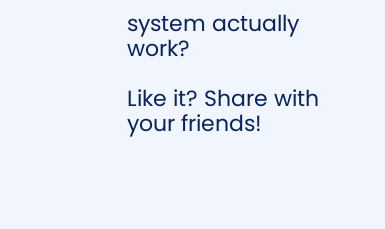system actually work?

Like it? Share with your friends!